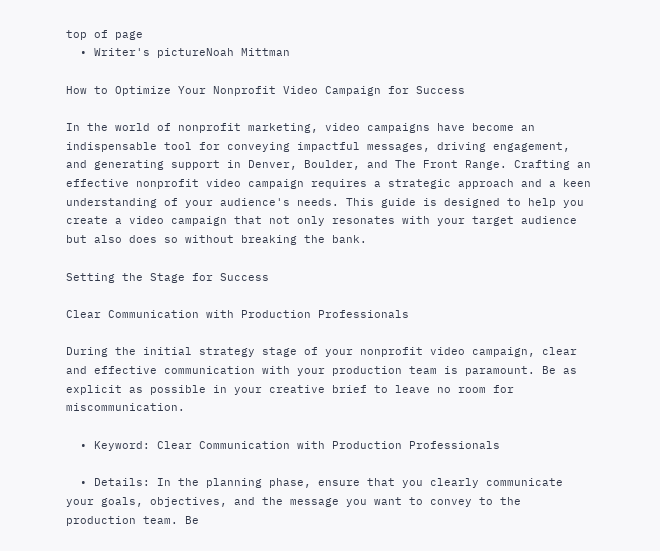top of page
  • Writer's pictureNoah Mittman

How to Optimize Your Nonprofit Video Campaign for Success

In the world of nonprofit marketing, video campaigns have become an indispensable tool for conveying impactful messages, driving engagement, and generating support in Denver, Boulder, and The Front Range. Crafting an effective nonprofit video campaign requires a strategic approach and a keen understanding of your audience's needs. This guide is designed to help you create a video campaign that not only resonates with your target audience but also does so without breaking the bank.

Setting the Stage for Success

Clear Communication with Production Professionals

During the initial strategy stage of your nonprofit video campaign, clear and effective communication with your production team is paramount. Be as explicit as possible in your creative brief to leave no room for miscommunication.

  • Keyword: Clear Communication with Production Professionals

  • Details: In the planning phase, ensure that you clearly communicate your goals, objectives, and the message you want to convey to the production team. Be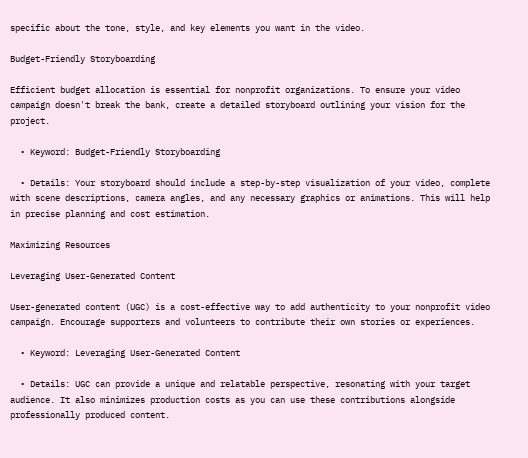specific about the tone, style, and key elements you want in the video.

Budget-Friendly Storyboarding

Efficient budget allocation is essential for nonprofit organizations. To ensure your video campaign doesn't break the bank, create a detailed storyboard outlining your vision for the project.

  • Keyword: Budget-Friendly Storyboarding

  • Details: Your storyboard should include a step-by-step visualization of your video, complete with scene descriptions, camera angles, and any necessary graphics or animations. This will help in precise planning and cost estimation.

Maximizing Resources

Leveraging User-Generated Content

User-generated content (UGC) is a cost-effective way to add authenticity to your nonprofit video campaign. Encourage supporters and volunteers to contribute their own stories or experiences.

  • Keyword: Leveraging User-Generated Content

  • Details: UGC can provide a unique and relatable perspective, resonating with your target audience. It also minimizes production costs as you can use these contributions alongside professionally produced content.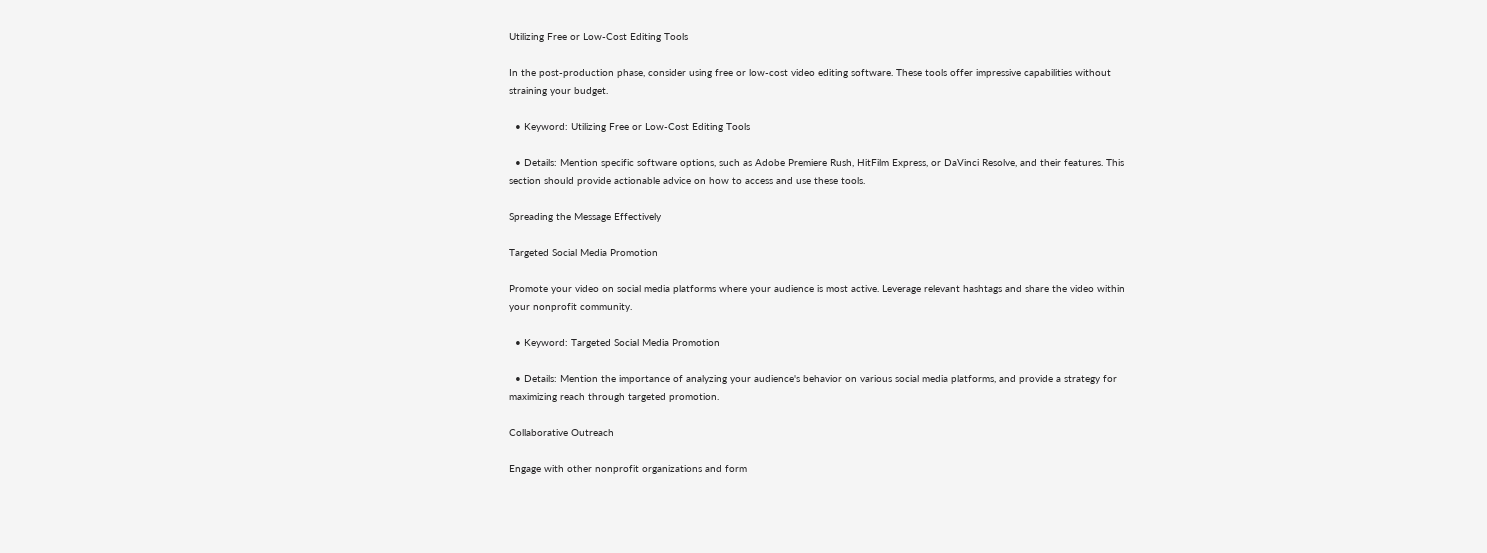Utilizing Free or Low-Cost Editing Tools

In the post-production phase, consider using free or low-cost video editing software. These tools offer impressive capabilities without straining your budget.

  • Keyword: Utilizing Free or Low-Cost Editing Tools

  • Details: Mention specific software options, such as Adobe Premiere Rush, HitFilm Express, or DaVinci Resolve, and their features. This section should provide actionable advice on how to access and use these tools.

Spreading the Message Effectively

Targeted Social Media Promotion

Promote your video on social media platforms where your audience is most active. Leverage relevant hashtags and share the video within your nonprofit community.

  • Keyword: Targeted Social Media Promotion

  • Details: Mention the importance of analyzing your audience's behavior on various social media platforms, and provide a strategy for maximizing reach through targeted promotion.

Collaborative Outreach

Engage with other nonprofit organizations and form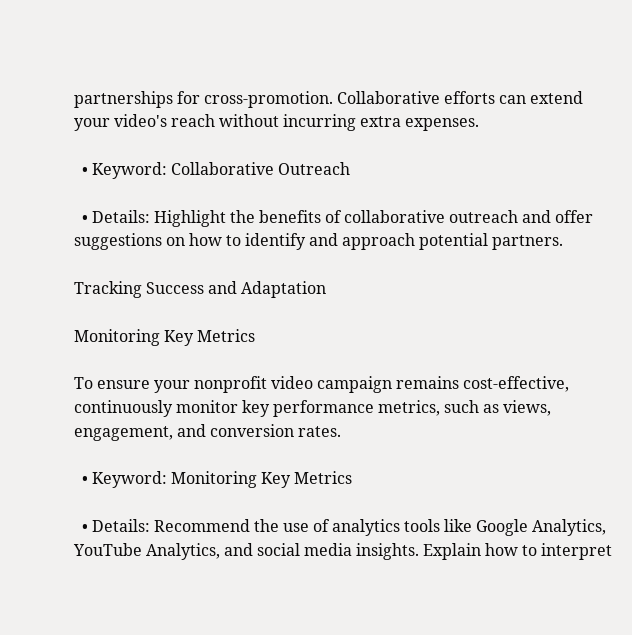partnerships for cross-promotion. Collaborative efforts can extend your video's reach without incurring extra expenses.

  • Keyword: Collaborative Outreach

  • Details: Highlight the benefits of collaborative outreach and offer suggestions on how to identify and approach potential partners.

Tracking Success and Adaptation

Monitoring Key Metrics

To ensure your nonprofit video campaign remains cost-effective, continuously monitor key performance metrics, such as views, engagement, and conversion rates.

  • Keyword: Monitoring Key Metrics

  • Details: Recommend the use of analytics tools like Google Analytics, YouTube Analytics, and social media insights. Explain how to interpret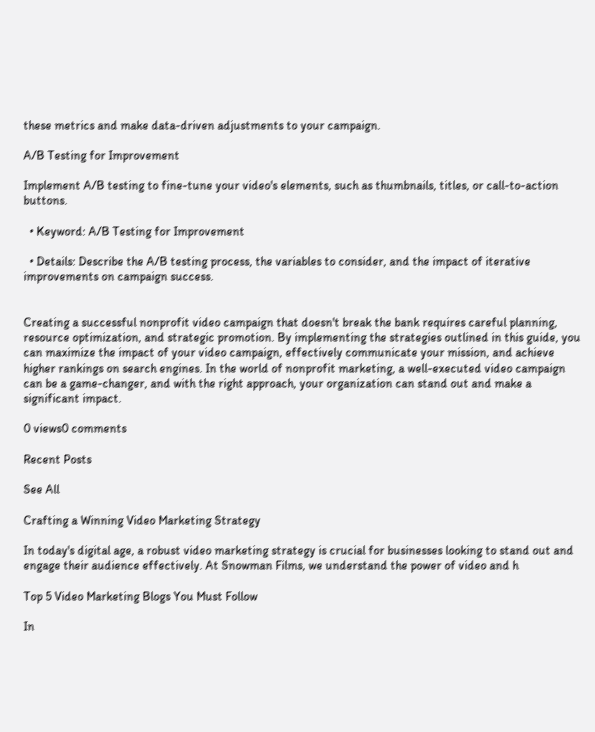these metrics and make data-driven adjustments to your campaign.

A/B Testing for Improvement

Implement A/B testing to fine-tune your video's elements, such as thumbnails, titles, or call-to-action buttons.

  • Keyword: A/B Testing for Improvement

  • Details: Describe the A/B testing process, the variables to consider, and the impact of iterative improvements on campaign success.


Creating a successful nonprofit video campaign that doesn't break the bank requires careful planning, resource optimization, and strategic promotion. By implementing the strategies outlined in this guide, you can maximize the impact of your video campaign, effectively communicate your mission, and achieve higher rankings on search engines. In the world of nonprofit marketing, a well-executed video campaign can be a game-changer, and with the right approach, your organization can stand out and make a significant impact.

0 views0 comments

Recent Posts

See All

Crafting a Winning Video Marketing Strategy

In today's digital age, a robust video marketing strategy is crucial for businesses looking to stand out and engage their audience effectively. At Snowman Films, we understand the power of video and h

Top 5 Video Marketing Blogs You Must Follow

In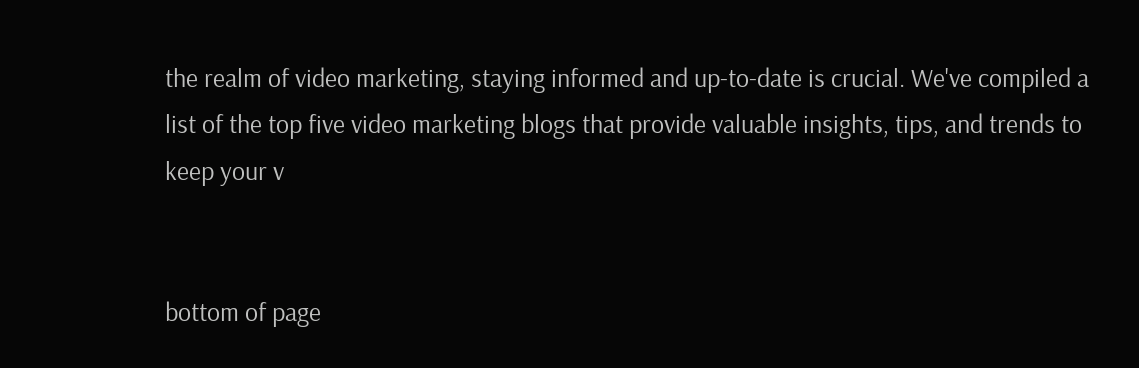the realm of video marketing, staying informed and up-to-date is crucial. We've compiled a list of the top five video marketing blogs that provide valuable insights, tips, and trends to keep your v


bottom of page